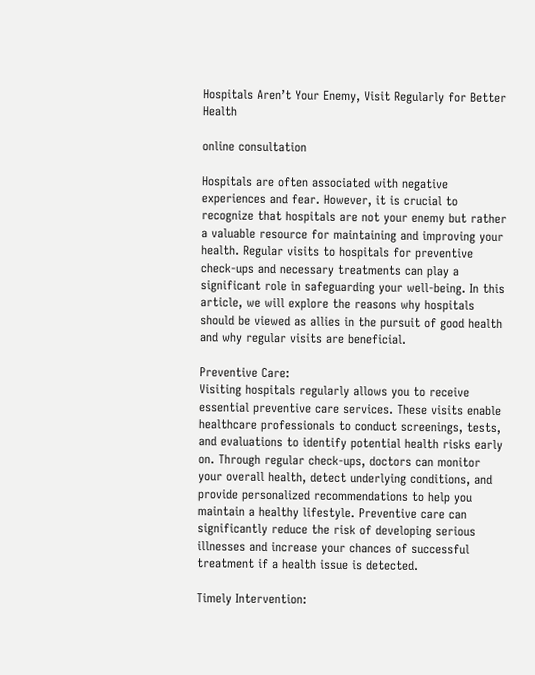Hospitals Aren’t Your Enemy, Visit Regularly for Better Health

online consultation

Hospitals are often associated with negative experiences and fear. However, it is crucial to recognize that hospitals are not your enemy but rather a valuable resource for maintaining and improving your health. Regular visits to hospitals for preventive check-ups and necessary treatments can play a significant role in safeguarding your well-being. In this article, we will explore the reasons why hospitals should be viewed as allies in the pursuit of good health and why regular visits are beneficial.

Preventive Care:
Visiting hospitals regularly allows you to receive essential preventive care services. These visits enable healthcare professionals to conduct screenings, tests, and evaluations to identify potential health risks early on. Through regular check-ups, doctors can monitor your overall health, detect underlying conditions, and provide personalized recommendations to help you maintain a healthy lifestyle. Preventive care can significantly reduce the risk of developing serious illnesses and increase your chances of successful treatment if a health issue is detected.

Timely Intervention: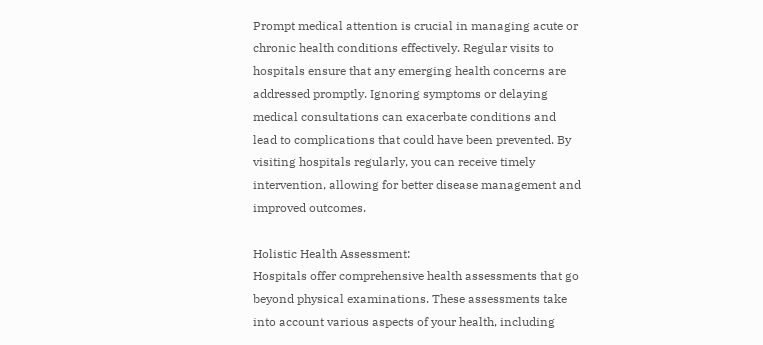Prompt medical attention is crucial in managing acute or chronic health conditions effectively. Regular visits to hospitals ensure that any emerging health concerns are addressed promptly. Ignoring symptoms or delaying medical consultations can exacerbate conditions and lead to complications that could have been prevented. By visiting hospitals regularly, you can receive timely intervention, allowing for better disease management and improved outcomes.

Holistic Health Assessment:
Hospitals offer comprehensive health assessments that go beyond physical examinations. These assessments take into account various aspects of your health, including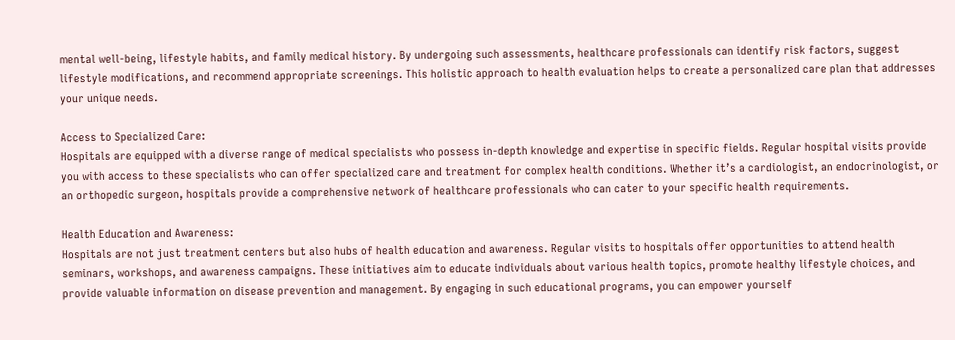mental well-being, lifestyle habits, and family medical history. By undergoing such assessments, healthcare professionals can identify risk factors, suggest lifestyle modifications, and recommend appropriate screenings. This holistic approach to health evaluation helps to create a personalized care plan that addresses your unique needs.

Access to Specialized Care:
Hospitals are equipped with a diverse range of medical specialists who possess in-depth knowledge and expertise in specific fields. Regular hospital visits provide you with access to these specialists who can offer specialized care and treatment for complex health conditions. Whether it’s a cardiologist, an endocrinologist, or an orthopedic surgeon, hospitals provide a comprehensive network of healthcare professionals who can cater to your specific health requirements.

Health Education and Awareness:
Hospitals are not just treatment centers but also hubs of health education and awareness. Regular visits to hospitals offer opportunities to attend health seminars, workshops, and awareness campaigns. These initiatives aim to educate individuals about various health topics, promote healthy lifestyle choices, and provide valuable information on disease prevention and management. By engaging in such educational programs, you can empower yourself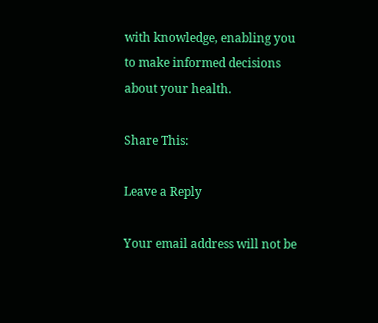with knowledge, enabling you to make informed decisions about your health.

Share This:

Leave a Reply

Your email address will not be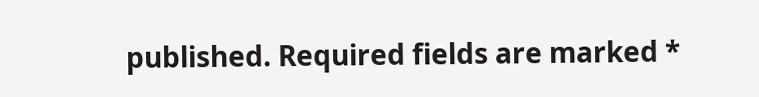published. Required fields are marked *